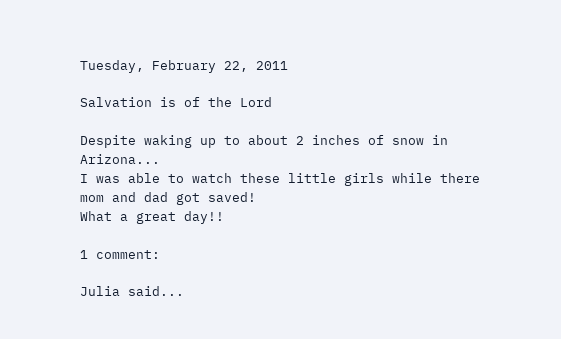Tuesday, February 22, 2011

Salvation is of the Lord

Despite waking up to about 2 inches of snow in Arizona...
I was able to watch these little girls while there mom and dad got saved!
What a great day!!

1 comment:

Julia said...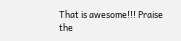That is awesome!!! Praise the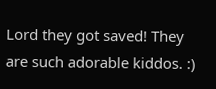Lord they got saved! They are such adorable kiddos. :)